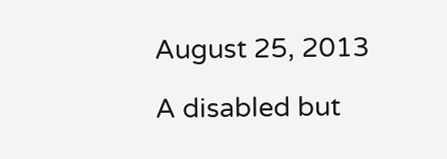August 25, 2013

A disabled but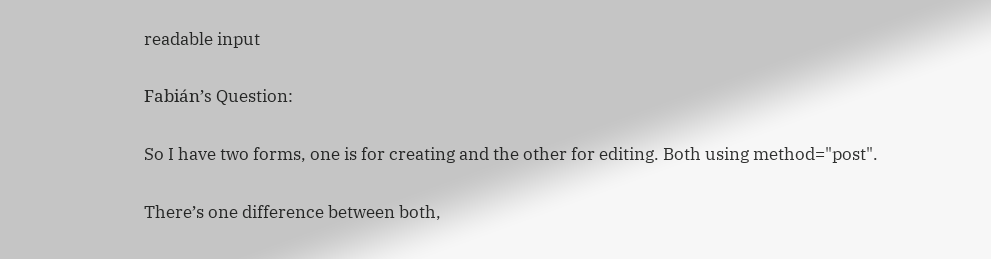readable input

Fabián’s Question:

So I have two forms, one is for creating and the other for editing. Both using method="post".

There’s one difference between both,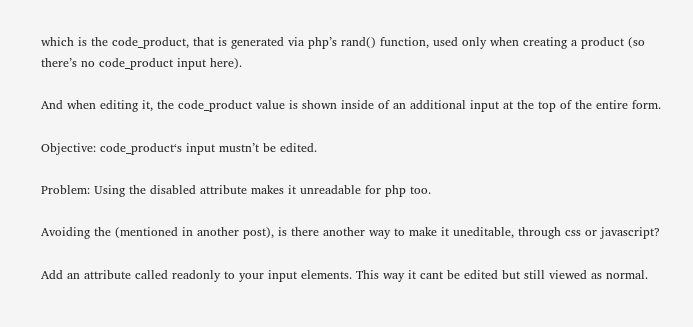which is the code_product, that is generated via php’s rand() function, used only when creating a product (so there’s no code_product input here).

And when editing it, the code_product value is shown inside of an additional input at the top of the entire form.

Objective: code_product‘s input mustn’t be edited.

Problem: Using the disabled attribute makes it unreadable for php too.

Avoiding the (mentioned in another post), is there another way to make it uneditable, through css or javascript?

Add an attribute called readonly to your input elements. This way it cant be edited but still viewed as normal.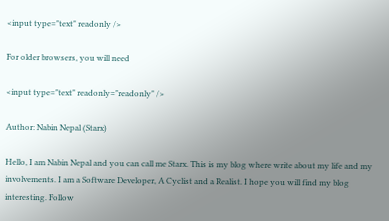<input type="text" readonly />

For older browsers, you will need

<input type="text" readonly="readonly" />

Author: Nabin Nepal (Starx)

Hello, I am Nabin Nepal and you can call me Starx. This is my blog where write about my life and my involvements. I am a Software Developer, A Cyclist and a Realist. I hope you will find my blog interesting. Follow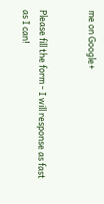me on Google+


Please fill the form - I will response as fast as I can!